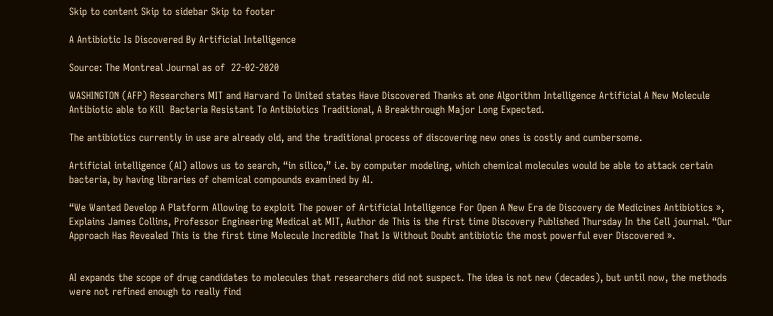Skip to content Skip to sidebar Skip to footer

A Antibiotic Is Discovered By Artificial Intelligence

Source: The Montreal Journal as of  22-02-2020

WASHINGTON (AFP) Researchers MIT and Harvard To United states Have Discovered Thanks at one Algorithm Intelligence Artificial A New Molecule Antibiotic able to Kill  Bacteria Resistant To Antibiotics Traditional, A Breakthrough Major Long Expected.

The antibiotics currently in use are already old, and the traditional process of discovering new ones is costly and cumbersome.

Artificial intelligence (AI) allows us to search, “in silico,” i.e. by computer modeling, which chemical molecules would be able to attack certain bacteria, by having libraries of chemical compounds examined by AI.

“We Wanted Develop A Platform Allowing to exploit The power of Artificial Intelligence For Open A New Era de Discovery de Medicines Antibiotics », Explains James Collins, Professor Engineering Medical at MIT, Author de This is the first time Discovery Published Thursday In the Cell journal. “Our Approach Has Revealed This is the first time Molecule Incredible That Is Without Doubt antibiotic the most powerful ever Discovered ».


AI expands the scope of drug candidates to molecules that researchers did not suspect. The idea is not new (decades), but until now, the methods were not refined enough to really find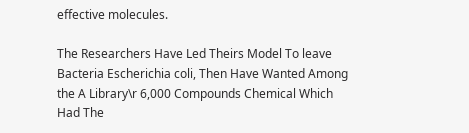effective molecules.

The Researchers Have Led Theirs Model To leave  Bacteria Escherichia coli, Then Have Wanted Among the A Library\r 6,000 Compounds Chemical Which Had The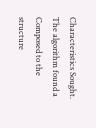Characteristics Sought. The algorithm found a Composed to the structure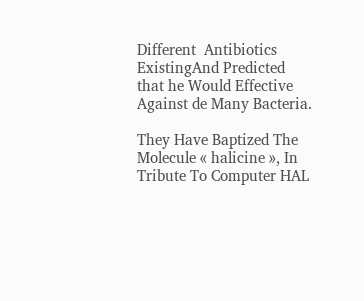Different  Antibiotics ExistingAnd Predicted that he Would Effective Against de Many Bacteria.

They Have Baptized The Molecule « halicine », In Tribute To Computer HAL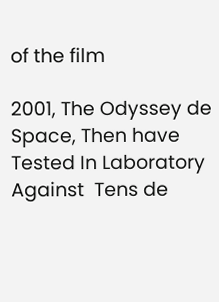of the film

2001, The Odyssey de Space, Then have Tested In Laboratory Against  Tens de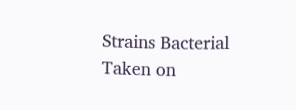Strains Bacterial Taken on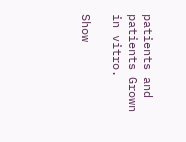patients and patients Grown in vitro.

Show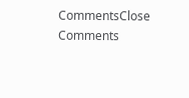CommentsClose Comments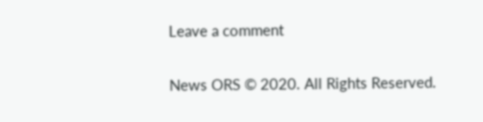Leave a comment

News ORS © 2020. All Rights Reserved.